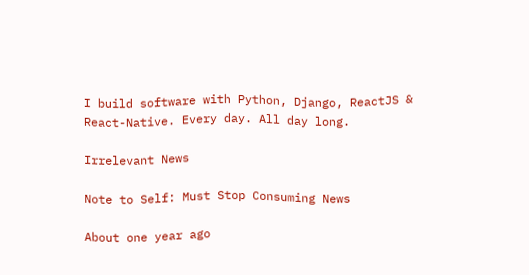I build software with Python, Django, ReactJS & React-Native. Every day. All day long.

Irrelevant News

Note to Self: Must Stop Consuming News

About one year ago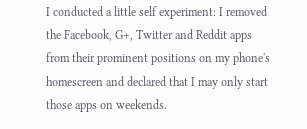I conducted a little self experiment: I removed the Facebook, G+, Twitter and Reddit apps from their prominent positions on my phone's homescreen and declared that I may only start those apps on weekends.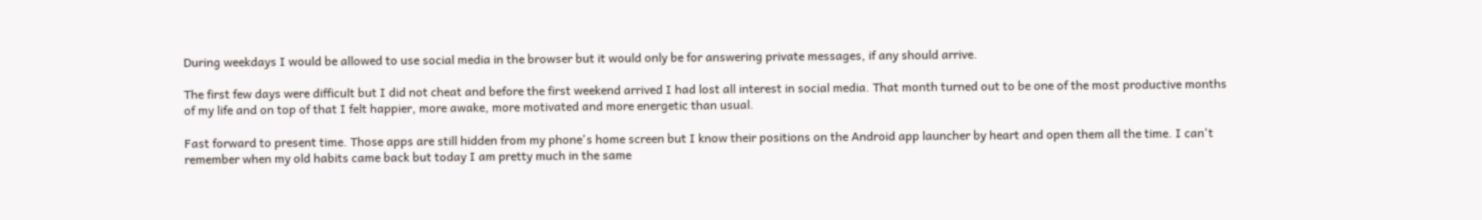During weekdays I would be allowed to use social media in the browser but it would only be for answering private messages, if any should arrive.

The first few days were difficult but I did not cheat and before the first weekend arrived I had lost all interest in social media. That month turned out to be one of the most productive months of my life and on top of that I felt happier, more awake, more motivated and more energetic than usual.

Fast forward to present time. Those apps are still hidden from my phone's home screen but I know their positions on the Android app launcher by heart and open them all the time. I can't remember when my old habits came back but today I am pretty much in the same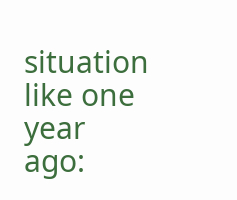situation like one year ago: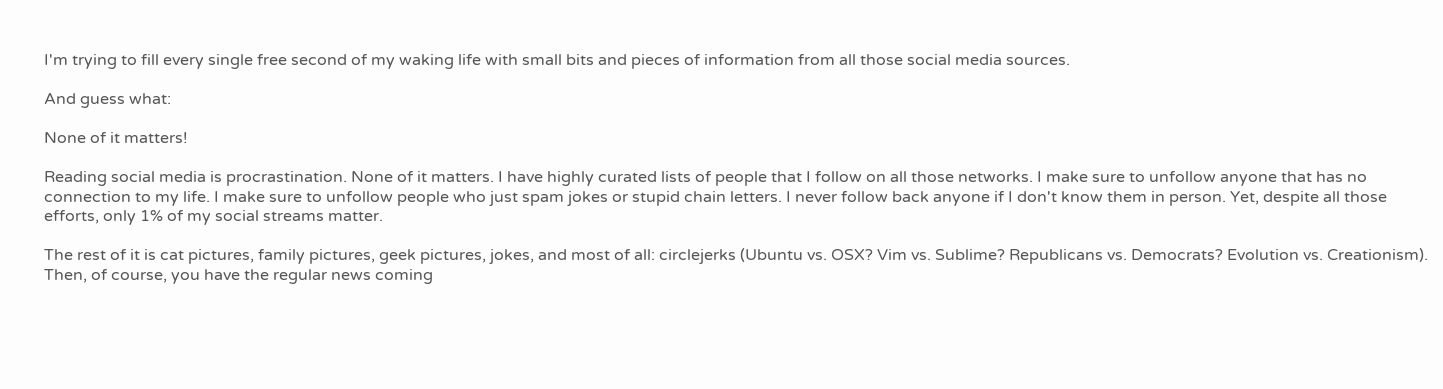I'm trying to fill every single free second of my waking life with small bits and pieces of information from all those social media sources.

And guess what:

None of it matters!

Reading social media is procrastination. None of it matters. I have highly curated lists of people that I follow on all those networks. I make sure to unfollow anyone that has no connection to my life. I make sure to unfollow people who just spam jokes or stupid chain letters. I never follow back anyone if I don't know them in person. Yet, despite all those efforts, only 1% of my social streams matter.

The rest of it is cat pictures, family pictures, geek pictures, jokes, and most of all: circlejerks (Ubuntu vs. OSX? Vim vs. Sublime? Republicans vs. Democrats? Evolution vs. Creationism). Then, of course, you have the regular news coming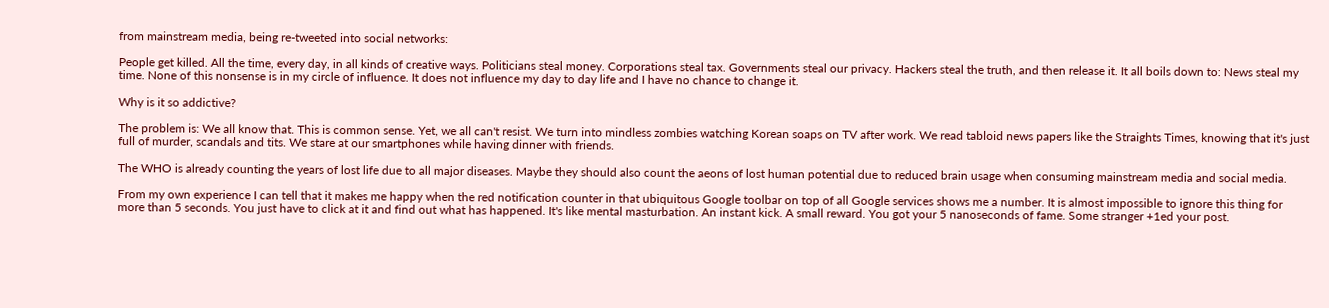from mainstream media, being re-tweeted into social networks:

People get killed. All the time, every day, in all kinds of creative ways. Politicians steal money. Corporations steal tax. Governments steal our privacy. Hackers steal the truth, and then release it. It all boils down to: News steal my time. None of this nonsense is in my circle of influence. It does not influence my day to day life and I have no chance to change it.

Why is it so addictive?

The problem is: We all know that. This is common sense. Yet, we all can't resist. We turn into mindless zombies watching Korean soaps on TV after work. We read tabloid news papers like the Straights Times, knowing that it's just full of murder, scandals and tits. We stare at our smartphones while having dinner with friends.

The WHO is already counting the years of lost life due to all major diseases. Maybe they should also count the aeons of lost human potential due to reduced brain usage when consuming mainstream media and social media.

From my own experience I can tell that it makes me happy when the red notification counter in that ubiquitous Google toolbar on top of all Google services shows me a number. It is almost impossible to ignore this thing for more than 5 seconds. You just have to click at it and find out what has happened. It's like mental masturbation. An instant kick. A small reward. You got your 5 nanoseconds of fame. Some stranger +1ed your post.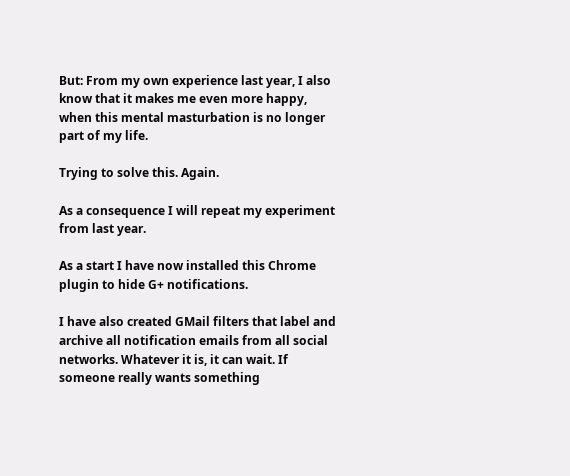But: From my own experience last year, I also know that it makes me even more happy, when this mental masturbation is no longer part of my life.

Trying to solve this. Again.

As a consequence I will repeat my experiment from last year.

As a start I have now installed this Chrome plugin to hide G+ notifications.

I have also created GMail filters that label and archive all notification emails from all social networks. Whatever it is, it can wait. If someone really wants something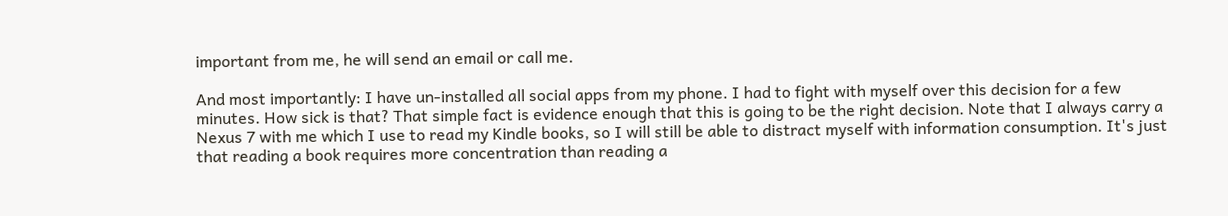important from me, he will send an email or call me.

And most importantly: I have un-installed all social apps from my phone. I had to fight with myself over this decision for a few minutes. How sick is that? That simple fact is evidence enough that this is going to be the right decision. Note that I always carry a Nexus 7 with me which I use to read my Kindle books, so I will still be able to distract myself with information consumption. It's just that reading a book requires more concentration than reading a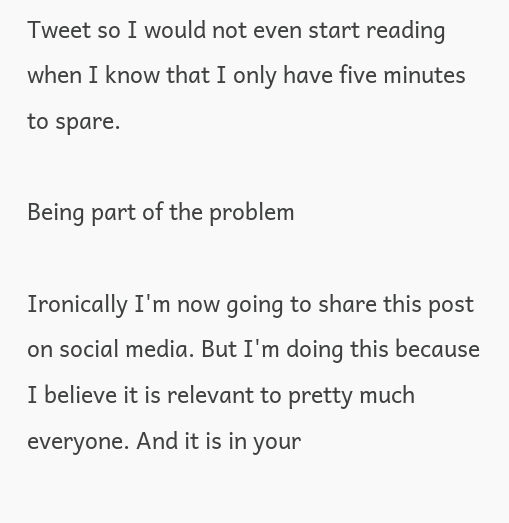Tweet so I would not even start reading when I know that I only have five minutes to spare.

Being part of the problem

Ironically I'm now going to share this post on social media. But I'm doing this because I believe it is relevant to pretty much everyone. And it is in your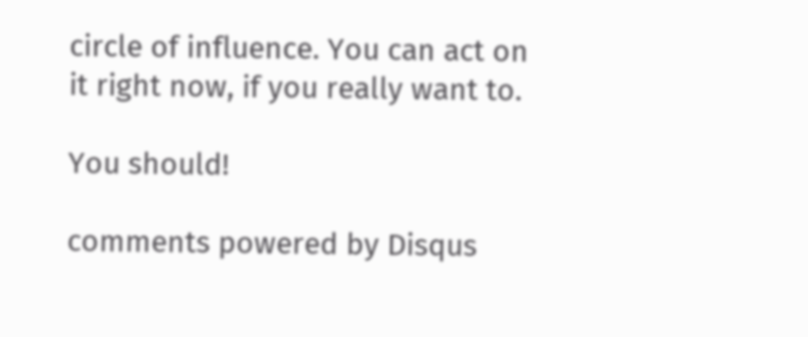circle of influence. You can act on it right now, if you really want to.

You should!

comments powered by Disqus